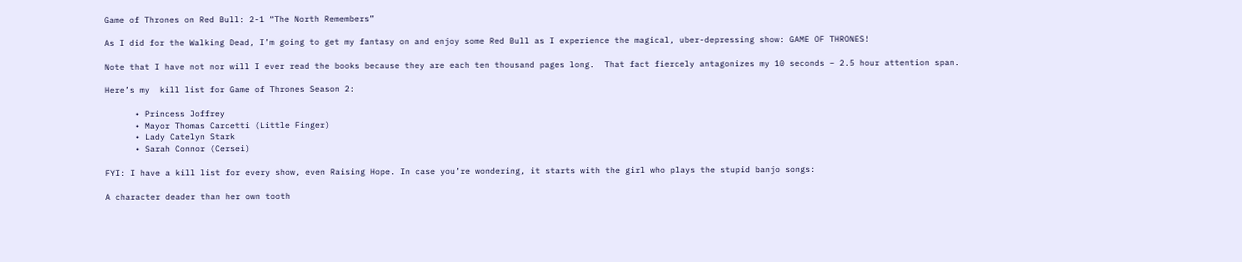Game of Thrones on Red Bull: 2-1 “The North Remembers”

As I did for the Walking Dead, I’m going to get my fantasy on and enjoy some Red Bull as I experience the magical, uber-depressing show: GAME OF THRONES!

Note that I have not nor will I ever read the books because they are each ten thousand pages long.  That fact fiercely antagonizes my 10 seconds – 2.5 hour attention span.

Here’s my  kill list for Game of Thrones Season 2:

      • Princess Joffrey
      • Mayor Thomas Carcetti (Little Finger)
      • Lady Catelyn Stark
      • Sarah Connor (Cersei)

FYI: I have a kill list for every show, even Raising Hope. In case you’re wondering, it starts with the girl who plays the stupid banjo songs:

A character deader than her own tooth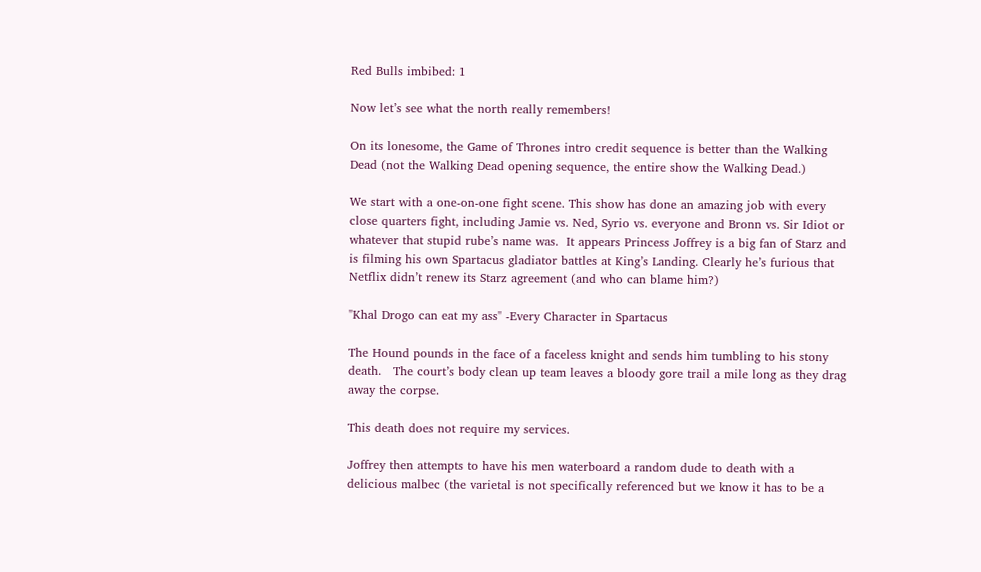Red Bulls imbibed: 1

Now let’s see what the north really remembers!

On its lonesome, the Game of Thrones intro credit sequence is better than the Walking Dead (not the Walking Dead opening sequence, the entire show the Walking Dead.)

We start with a one-on-one fight scene. This show has done an amazing job with every close quarters fight, including Jamie vs. Ned, Syrio vs. everyone and Bronn vs. Sir Idiot or whatever that stupid rube’s name was.  It appears Princess Joffrey is a big fan of Starz and is filming his own Spartacus gladiator battles at King’s Landing. Clearly he’s furious that Netflix didn’t renew its Starz agreement (and who can blame him?)

"Khal Drogo can eat my ass" -Every Character in Spartacus

The Hound pounds in the face of a faceless knight and sends him tumbling to his stony death.   The court’s body clean up team leaves a bloody gore trail a mile long as they drag away the corpse.

This death does not require my services.

Joffrey then attempts to have his men waterboard a random dude to death with a delicious malbec (the varietal is not specifically referenced but we know it has to be a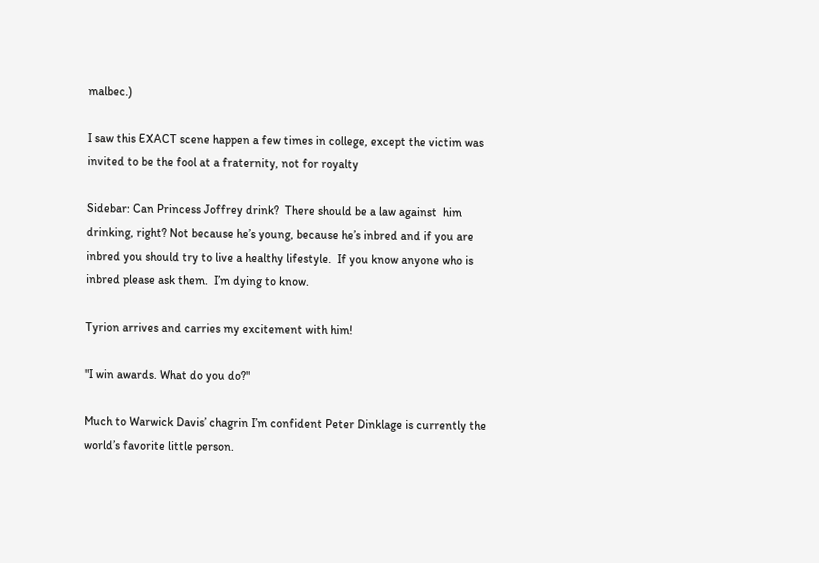malbec.)

I saw this EXACT scene happen a few times in college, except the victim was invited to be the fool at a fraternity, not for royalty

Sidebar: Can Princess Joffrey drink?  There should be a law against  him drinking, right? Not because he’s young, because he’s inbred and if you are inbred you should try to live a healthy lifestyle.  If you know anyone who is inbred please ask them.  I’m dying to know.

Tyrion arrives and carries my excitement with him!

"I win awards. What do you do?"

Much to Warwick Davis’ chagrin I’m confident Peter Dinklage is currently the world’s favorite little person.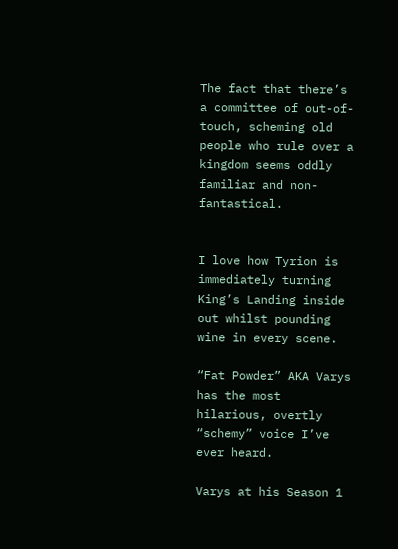The fact that there’s a committee of out-of-touch, scheming old people who rule over a kingdom seems oddly familiar and non-fantastical.


I love how Tyrion is immediately turning King’s Landing inside out whilst pounding wine in every scene.

“Fat Powder” AKA Varys has the most hilarious, overtly “schemy” voice I’ve ever heard.

Varys at his Season 1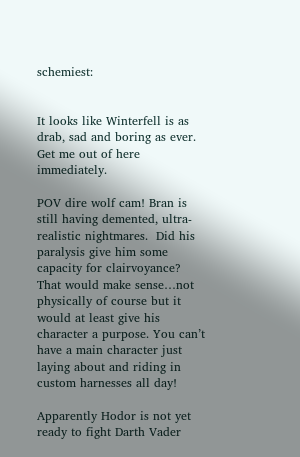schemiest:


It looks like Winterfell is as drab, sad and boring as ever. Get me out of here immediately.

POV dire wolf cam! Bran is still having demented, ultra-realistic nightmares.  Did his paralysis give him some capacity for clairvoyance?  That would make sense…not physically of course but it would at least give his character a purpose. You can’t have a main character just laying about and riding in custom harnesses all day!

Apparently Hodor is not yet ready to fight Darth Vader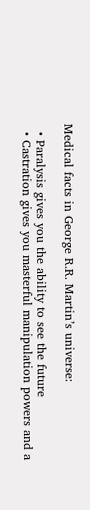Medical facts in George R.R. Martin’s universe:

  • Paralysis gives you the ability to see the future
  • Castration gives you masterful manipulation powers and a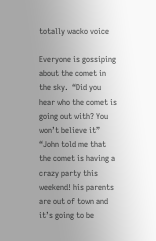totally wacko voice

Everyone is gossiping about the comet in the sky.  “Did you hear who the comet is going out with? You won’t believe it”  “John told me that the comet is having a crazy party this weekend! his parents are out of town and it’s going to be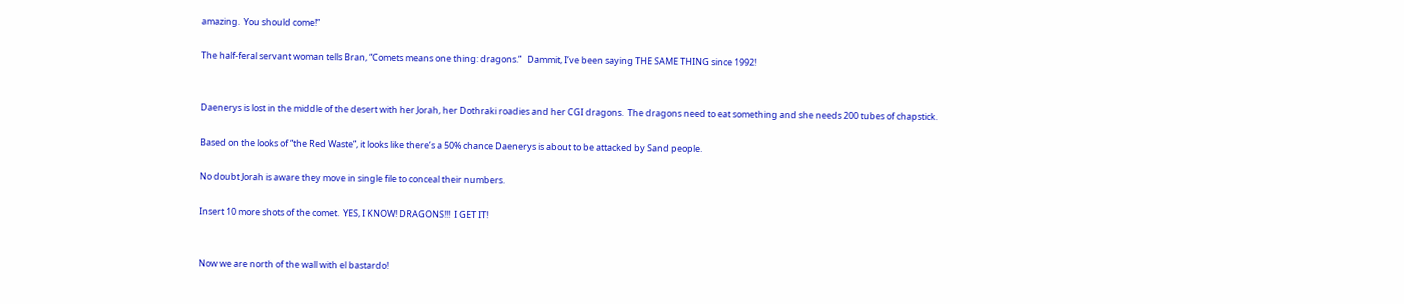amazing.  You should come!”

The half-feral servant woman tells Bran, “Comets means one thing: dragons.”   Dammit, I’ve been saying THE SAME THING since 1992!


Daenerys is lost in the middle of the desert with her Jorah, her Dothraki roadies and her CGI dragons.  The dragons need to eat something and she needs 200 tubes of chapstick.

Based on the looks of “the Red Waste”, it looks like there’s a 50% chance Daenerys is about to be attacked by Sand people.

No doubt Jorah is aware they move in single file to conceal their numbers.

Insert 10 more shots of the comet.  YES, I KNOW! DRAGONS!!!  I GET IT!


Now we are north of the wall with el bastardo!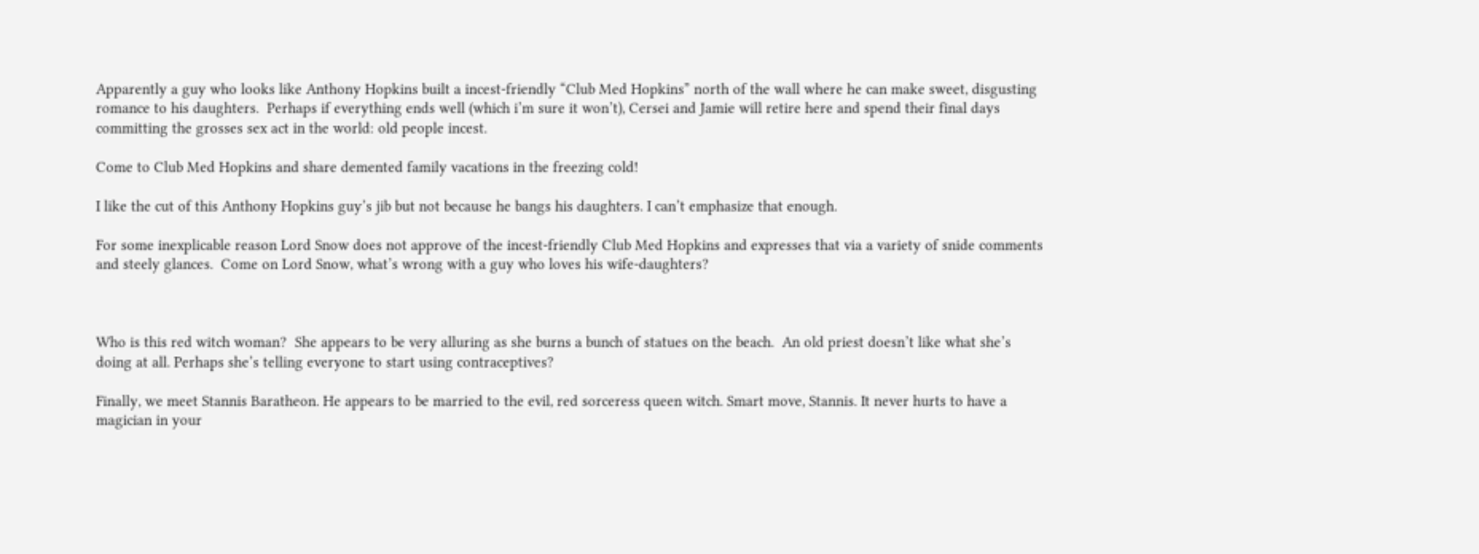Apparently a guy who looks like Anthony Hopkins built a incest-friendly “Club Med Hopkins” north of the wall where he can make sweet, disgusting romance to his daughters.  Perhaps if everything ends well (which i’m sure it won’t), Cersei and Jamie will retire here and spend their final days committing the grosses sex act in the world: old people incest.

Come to Club Med Hopkins and share demented family vacations in the freezing cold!

I like the cut of this Anthony Hopkins guy’s jib but not because he bangs his daughters. I can’t emphasize that enough.

For some inexplicable reason Lord Snow does not approve of the incest-friendly Club Med Hopkins and expresses that via a variety of snide comments and steely glances.  Come on Lord Snow, what’s wrong with a guy who loves his wife-daughters?



Who is this red witch woman?  She appears to be very alluring as she burns a bunch of statues on the beach.  An old priest doesn’t like what she’s doing at all. Perhaps she’s telling everyone to start using contraceptives?

Finally, we meet Stannis Baratheon. He appears to be married to the evil, red sorceress queen witch. Smart move, Stannis. It never hurts to have a magician in your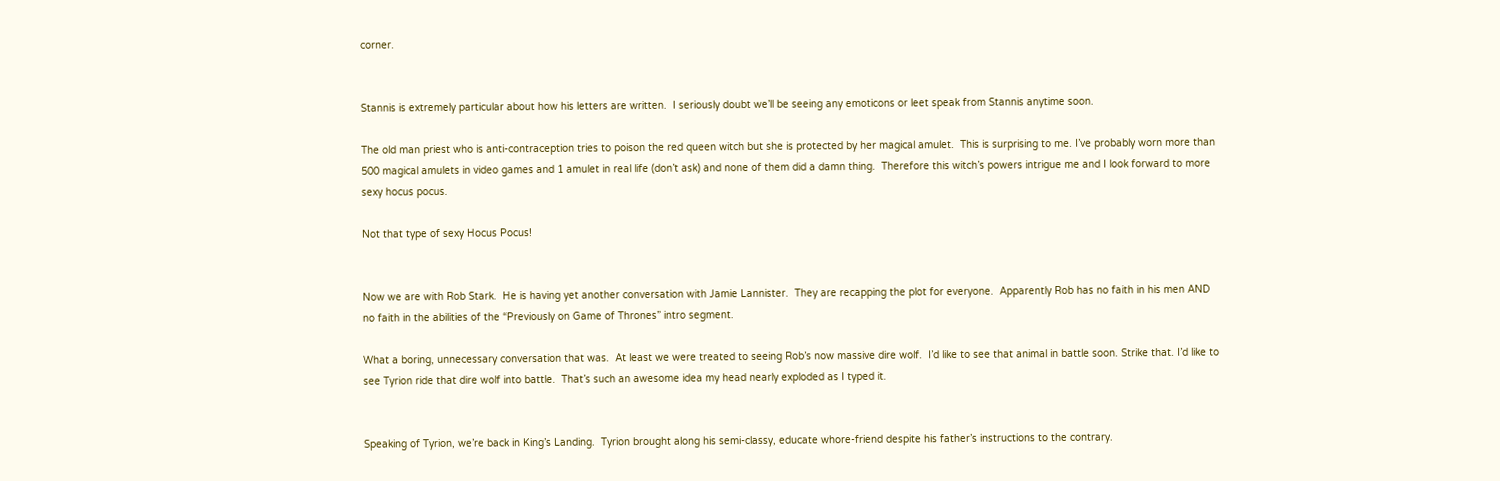corner.


Stannis is extremely particular about how his letters are written.  I seriously doubt we’ll be seeing any emoticons or leet speak from Stannis anytime soon.

The old man priest who is anti-contraception tries to poison the red queen witch but she is protected by her magical amulet.  This is surprising to me. I’ve probably worn more than 500 magical amulets in video games and 1 amulet in real life (don’t ask) and none of them did a damn thing.  Therefore this witch’s powers intrigue me and I look forward to more sexy hocus pocus.

Not that type of sexy Hocus Pocus!


Now we are with Rob Stark.  He is having yet another conversation with Jamie Lannister.  They are recapping the plot for everyone.  Apparently Rob has no faith in his men AND no faith in the abilities of the “Previously on Game of Thrones” intro segment.

What a boring, unnecessary conversation that was.  At least we were treated to seeing Rob’s now massive dire wolf.  I’d like to see that animal in battle soon. Strike that. I’d like to see Tyrion ride that dire wolf into battle.  That’s such an awesome idea my head nearly exploded as I typed it.


Speaking of Tyrion, we’re back in King’s Landing.  Tyrion brought along his semi-classy, educate whore-friend despite his father’s instructions to the contrary.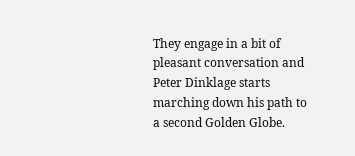They engage in a bit of pleasant conversation and Peter Dinklage starts marching down his path to a second Golden Globe.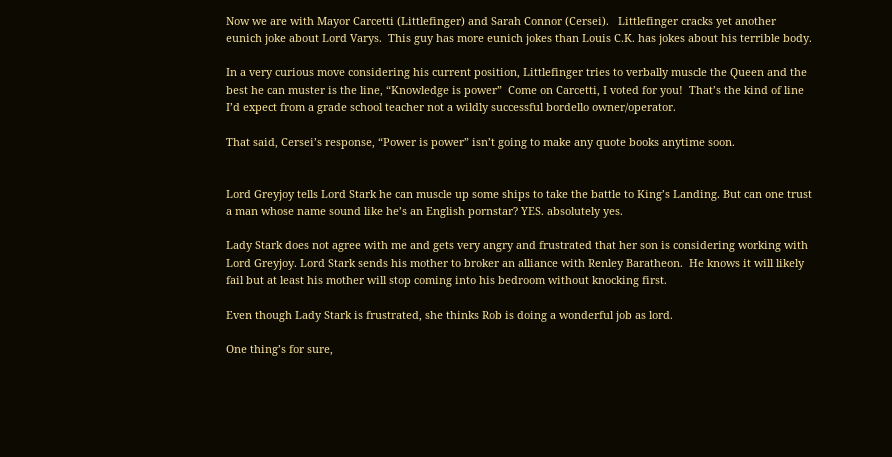Now we are with Mayor Carcetti (Littlefinger) and Sarah Connor (Cersei).   Littlefinger cracks yet another eunich joke about Lord Varys.  This guy has more eunich jokes than Louis C.K. has jokes about his terrible body.

In a very curious move considering his current position, Littlefinger tries to verbally muscle the Queen and the best he can muster is the line, “Knowledge is power”  Come on Carcetti, I voted for you!  That’s the kind of line I’d expect from a grade school teacher not a wildly successful bordello owner/operator.

That said, Cersei’s response, “Power is power” isn’t going to make any quote books anytime soon.


Lord Greyjoy tells Lord Stark he can muscle up some ships to take the battle to King’s Landing. But can one trust a man whose name sound like he’s an English pornstar? YES. absolutely yes.

Lady Stark does not agree with me and gets very angry and frustrated that her son is considering working with Lord Greyjoy. Lord Stark sends his mother to broker an alliance with Renley Baratheon.  He knows it will likely fail but at least his mother will stop coming into his bedroom without knocking first.

Even though Lady Stark is frustrated, she thinks Rob is doing a wonderful job as lord.

One thing’s for sure,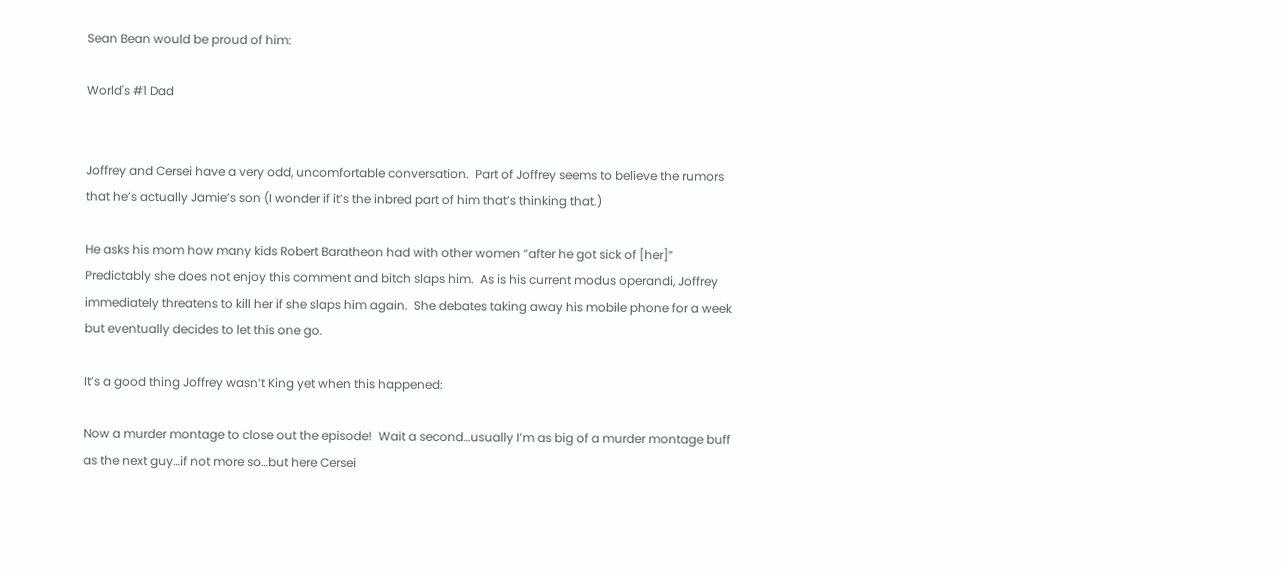Sean Bean would be proud of him:

World's #1 Dad


Joffrey and Cersei have a very odd, uncomfortable conversation.  Part of Joffrey seems to believe the rumors that he’s actually Jamie’s son (I wonder if it’s the inbred part of him that’s thinking that.)

He asks his mom how many kids Robert Baratheon had with other women “after he got sick of [her]”  Predictably she does not enjoy this comment and bitch slaps him.  As is his current modus operandi, Joffrey immediately threatens to kill her if she slaps him again.  She debates taking away his mobile phone for a week but eventually decides to let this one go.

It’s a good thing Joffrey wasn’t King yet when this happened:

Now a murder montage to close out the episode!  Wait a second…usually I’m as big of a murder montage buff as the next guy…if not more so…but here Cersei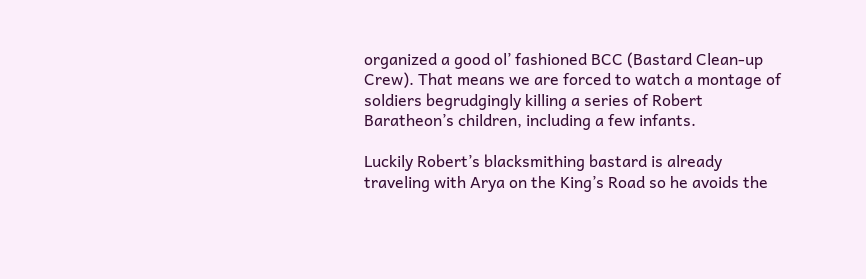organized a good ol’ fashioned BCC (Bastard Clean-up Crew). That means we are forced to watch a montage of soldiers begrudgingly killing a series of Robert Baratheon’s children, including a few infants.

Luckily Robert’s blacksmithing bastard is already traveling with Arya on the King’s Road so he avoids the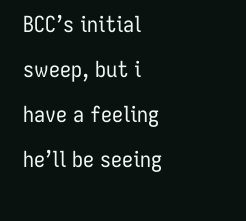BCC’s initial sweep, but i have a feeling he’ll be seeing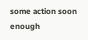some action soon enough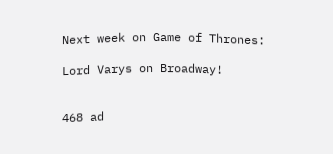Next week on Game of Thrones:

Lord Varys on Broadway!


468 ad